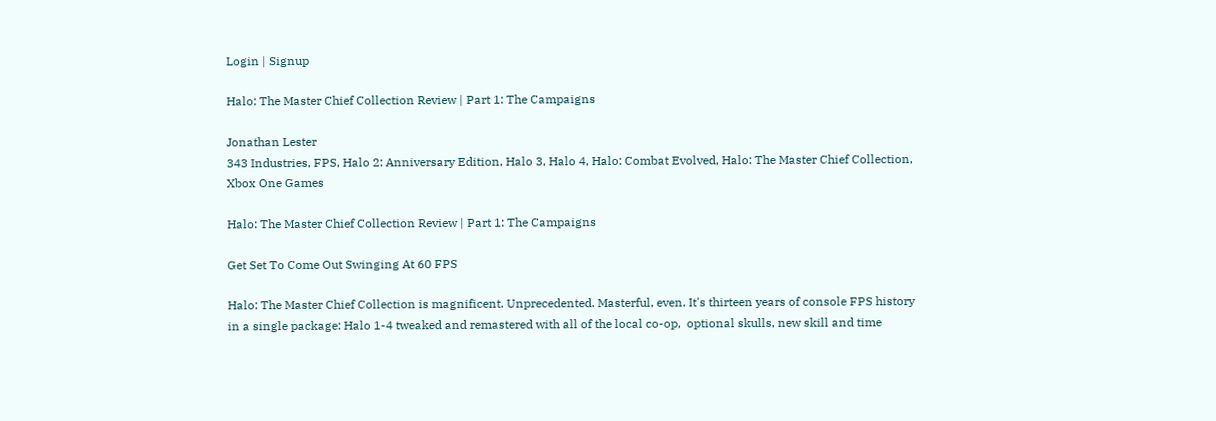Login | Signup

Halo: The Master Chief Collection Review | Part 1: The Campaigns

Jonathan Lester
343 Industries, FPS, Halo 2: Anniversary Edition, Halo 3, Halo 4, Halo: Combat Evolved, Halo: The Master Chief Collection, Xbox One Games

Halo: The Master Chief Collection Review | Part 1: The Campaigns

Get Set To Come Out Swinging At 60 FPS

Halo: The Master Chief Collection is magnificent. Unprecedented. Masterful, even. It's thirteen years of console FPS history in a single package: Halo 1-4 tweaked and remastered with all of the local co-op,  optional skulls, new skill and time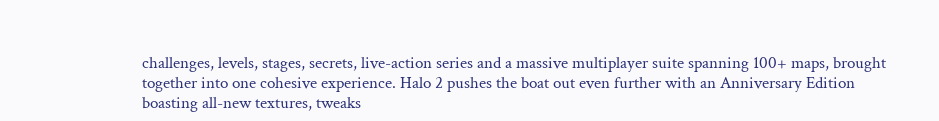challenges, levels, stages, secrets, live-action series and a massive multiplayer suite spanning 100+ maps, brought together into one cohesive experience. Halo 2 pushes the boat out even further with an Anniversary Edition boasting all-new textures, tweaks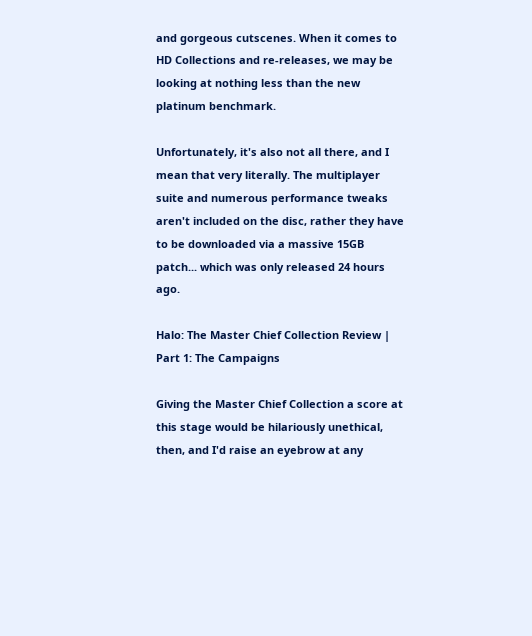and gorgeous cutscenes. When it comes to HD Collections and re-releases, we may be looking at nothing less than the new platinum benchmark.

Unfortunately, it's also not all there, and I mean that very literally. The multiplayer suite and numerous performance tweaks aren't included on the disc, rather they have to be downloaded via a massive 15GB patch... which was only released 24 hours ago.

Halo: The Master Chief Collection Review | Part 1: The Campaigns

Giving the Master Chief Collection a score at this stage would be hilariously unethical, then, and I'd raise an eyebrow at any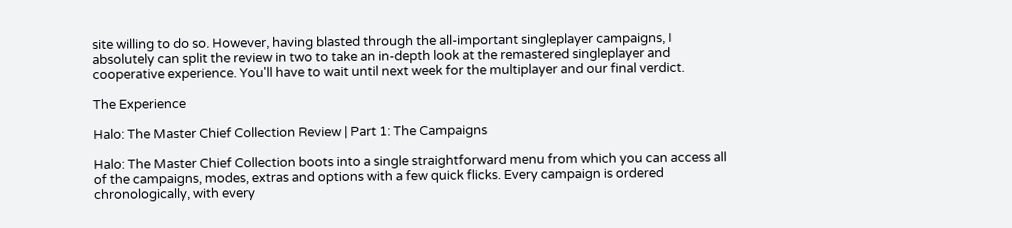site willing to do so. However, having blasted through the all-important singleplayer campaigns, I absolutely can split the review in two to take an in-depth look at the remastered singleplayer and cooperative experience. You'll have to wait until next week for the multiplayer and our final verdict.

The Experience

Halo: The Master Chief Collection Review | Part 1: The Campaigns

Halo: The Master Chief Collection boots into a single straightforward menu from which you can access all of the campaigns, modes, extras and options with a few quick flicks. Every campaign is ordered chronologically, with every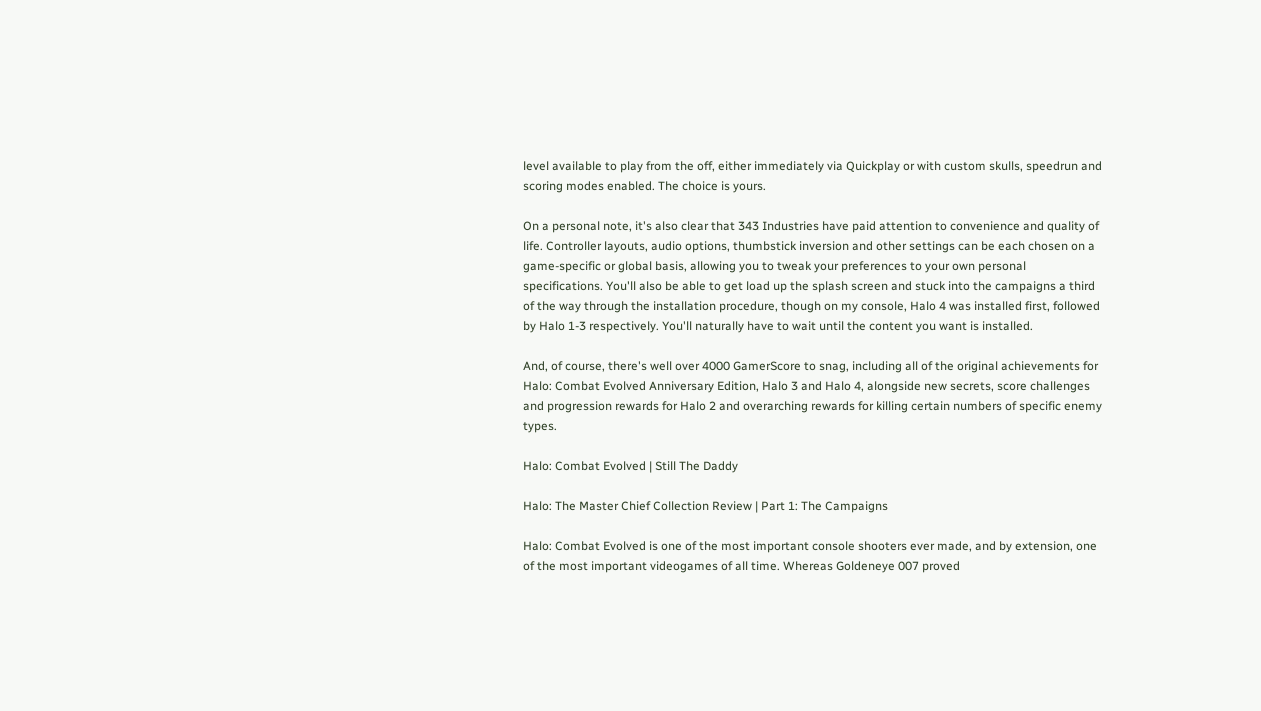level available to play from the off, either immediately via Quickplay or with custom skulls, speedrun and scoring modes enabled. The choice is yours.

On a personal note, it's also clear that 343 Industries have paid attention to convenience and quality of life. Controller layouts, audio options, thumbstick inversion and other settings can be each chosen on a game-specific or global basis, allowing you to tweak your preferences to your own personal specifications. You'll also be able to get load up the splash screen and stuck into the campaigns a third of the way through the installation procedure, though on my console, Halo 4 was installed first, followed by Halo 1-3 respectively. You'll naturally have to wait until the content you want is installed.

And, of course, there's well over 4000 GamerScore to snag, including all of the original achievements for Halo: Combat Evolved Anniversary Edition, Halo 3 and Halo 4, alongside new secrets, score challenges and progression rewards for Halo 2 and overarching rewards for killing certain numbers of specific enemy types.

Halo: Combat Evolved | Still The Daddy

Halo: The Master Chief Collection Review | Part 1: The Campaigns

Halo: Combat Evolved is one of the most important console shooters ever made, and by extension, one of the most important videogames of all time. Whereas Goldeneye 007 proved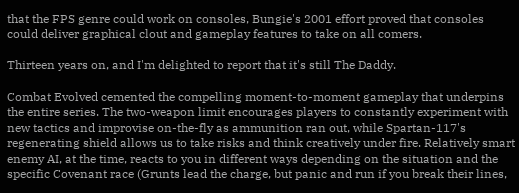that the FPS genre could work on consoles, Bungie's 2001 effort proved that consoles could deliver graphical clout and gameplay features to take on all comers.

Thirteen years on, and I'm delighted to report that it's still The Daddy.

Combat Evolved cemented the compelling moment-to-moment gameplay that underpins the entire series. The two-weapon limit encourages players to constantly experiment with new tactics and improvise on-the-fly as ammunition ran out, while Spartan-117's regenerating shield allows us to take risks and think creatively under fire. Relatively smart enemy AI, at the time, reacts to you in different ways depending on the situation and the specific Covenant race (Grunts lead the charge, but panic and run if you break their lines,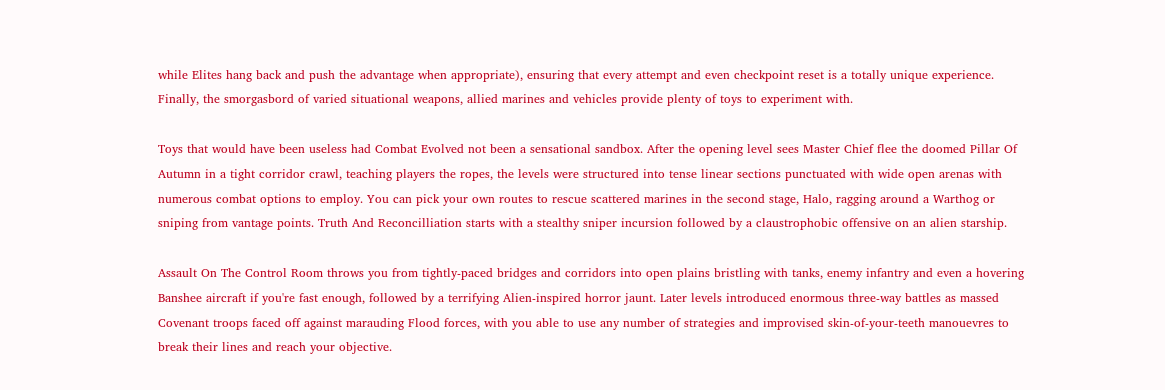while Elites hang back and push the advantage when appropriate), ensuring that every attempt and even checkpoint reset is a totally unique experience. Finally, the smorgasbord of varied situational weapons, allied marines and vehicles provide plenty of toys to experiment with.

Toys that would have been useless had Combat Evolved not been a sensational sandbox. After the opening level sees Master Chief flee the doomed Pillar Of Autumn in a tight corridor crawl, teaching players the ropes, the levels were structured into tense linear sections punctuated with wide open arenas with numerous combat options to employ. You can pick your own routes to rescue scattered marines in the second stage, Halo, ragging around a Warthog or sniping from vantage points. Truth And Reconcilliation starts with a stealthy sniper incursion followed by a claustrophobic offensive on an alien starship.

Assault On The Control Room throws you from tightly-paced bridges and corridors into open plains bristling with tanks, enemy infantry and even a hovering Banshee aircraft if you're fast enough, followed by a terrifying Alien-inspired horror jaunt. Later levels introduced enormous three-way battles as massed Covenant troops faced off against marauding Flood forces, with you able to use any number of strategies and improvised skin-of-your-teeth manouevres to break their lines and reach your objective.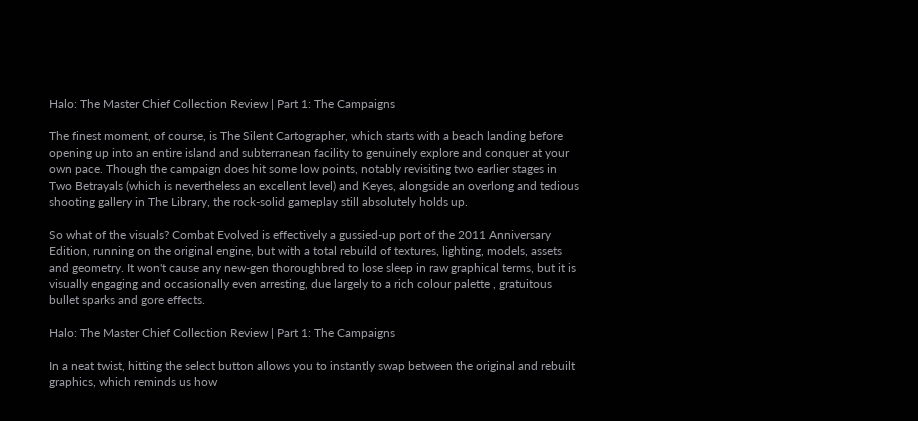Halo: The Master Chief Collection Review | Part 1: The Campaigns

The finest moment, of course, is The Silent Cartographer, which starts with a beach landing before opening up into an entire island and subterranean facility to genuinely explore and conquer at your own pace. Though the campaign does hit some low points, notably revisiting two earlier stages in Two Betrayals (which is nevertheless an excellent level) and Keyes, alongside an overlong and tedious shooting gallery in The Library, the rock-solid gameplay still absolutely holds up.

So what of the visuals? Combat Evolved is effectively a gussied-up port of the 2011 Anniversary Edition, running on the original engine, but with a total rebuild of textures, lighting, models, assets and geometry. It won't cause any new-gen thoroughbred to lose sleep in raw graphical terms, but it is visually engaging and occasionally even arresting, due largely to a rich colour palette , gratuitous bullet sparks and gore effects.

Halo: The Master Chief Collection Review | Part 1: The Campaigns

In a neat twist, hitting the select button allows you to instantly swap between the original and rebuilt graphics, which reminds us how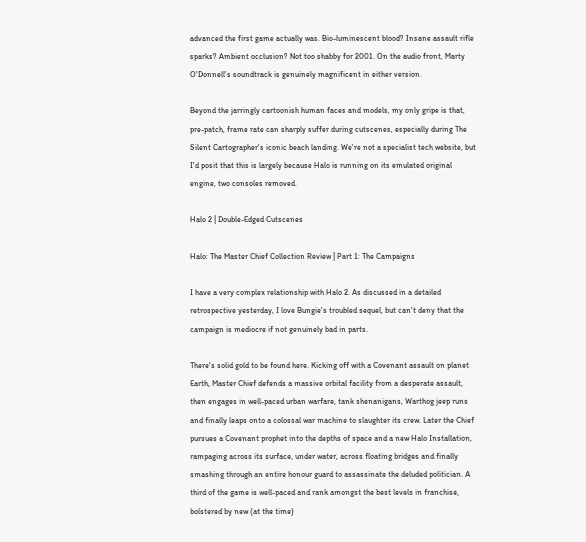advanced the first game actually was. Bio-luminescent blood? Insane assault rifle sparks? Ambient occlusion? Not too shabby for 2001. On the audio front, Marty O'Donnell's soundtrack is genuinely magnificent in either version.

Beyond the jarringly cartoonish human faces and models, my only gripe is that, pre-patch, frame rate can sharply suffer during cutscenes, especially during The Silent Cartographer's iconic beach landing. We're not a specialist tech website, but I'd posit that this is largely because Halo is running on its emulated original engine, two consoles removed.

Halo 2 | Double-Edged Cutscenes

Halo: The Master Chief Collection Review | Part 1: The Campaigns

I have a very complex relationship with Halo 2. As discussed in a detailed retrospective yesterday, I love Bungie's troubled sequel, but can't deny that the campaign is mediocre if not genuinely bad in parts.

There's solid gold to be found here. Kicking off with a Covenant assault on planet Earth, Master Chief defends a massive orbital facility from a desperate assault, then engages in well-paced urban warfare, tank shenanigans, Warthog jeep runs and finally leaps onto a colossal war machine to slaughter its crew. Later the Chief pursues a Covenant prophet into the depths of space and a new Halo Installation, rampaging across its surface, under water, across floating bridges and finally smashing through an entire honour guard to assassinate the deluded politician. A third of the game is well-paced and rank amongst the best levels in franchise, bolstered by new (at the time)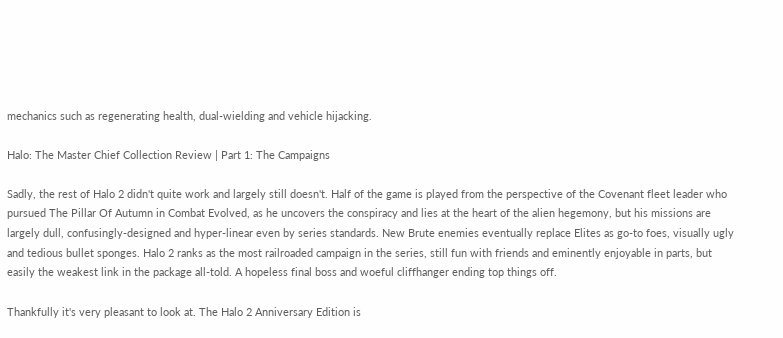mechanics such as regenerating health, dual-wielding and vehicle hijacking.

Halo: The Master Chief Collection Review | Part 1: The Campaigns

Sadly, the rest of Halo 2 didn't quite work and largely still doesn't. Half of the game is played from the perspective of the Covenant fleet leader who pursued The Pillar Of Autumn in Combat Evolved, as he uncovers the conspiracy and lies at the heart of the alien hegemony, but his missions are largely dull, confusingly-designed and hyper-linear even by series standards. New Brute enemies eventually replace Elites as go-to foes, visually ugly and tedious bullet sponges. Halo 2 ranks as the most railroaded campaign in the series, still fun with friends and eminently enjoyable in parts, but easily the weakest link in the package all-told. A hopeless final boss and woeful cliffhanger ending top things off.

Thankfully it's very pleasant to look at. The Halo 2 Anniversary Edition is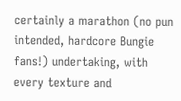certainly a marathon (no pun intended, hardcore Bungie fans!) undertaking, with every texture and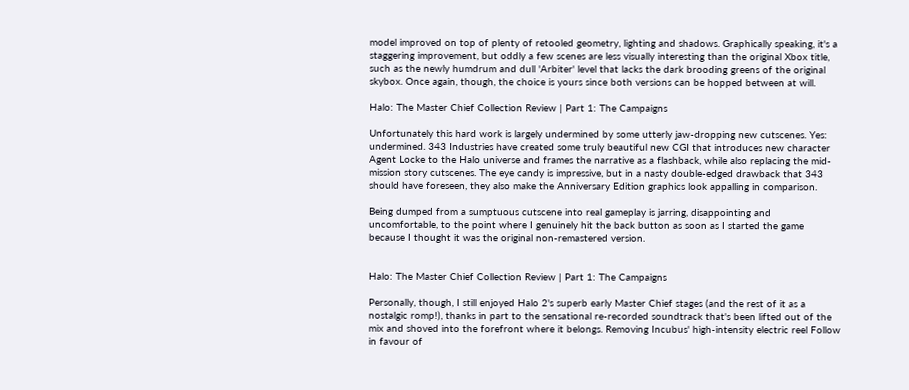model improved on top of plenty of retooled geometry, lighting and shadows. Graphically speaking, it's a staggering improvement, but oddly a few scenes are less visually interesting than the original Xbox title, such as the newly humdrum and dull 'Arbiter' level that lacks the dark brooding greens of the original skybox. Once again, though, the choice is yours since both versions can be hopped between at will.

Halo: The Master Chief Collection Review | Part 1: The Campaigns

Unfortunately this hard work is largely undermined by some utterly jaw-dropping new cutscenes. Yes: undermined. 343 Industries have created some truly beautiful new CGI that introduces new character Agent Locke to the Halo universe and frames the narrative as a flashback, while also replacing the mid-mission story cutscenes. The eye candy is impressive, but in a nasty double-edged drawback that 343 should have foreseen, they also make the Anniversary Edition graphics look appalling in comparison.

Being dumped from a sumptuous cutscene into real gameplay is jarring, disappointing and uncomfortable, to the point where I genuinely hit the back button as soon as I started the game because I thought it was the original non-remastered version.


Halo: The Master Chief Collection Review | Part 1: The Campaigns

Personally, though, I still enjoyed Halo 2's superb early Master Chief stages (and the rest of it as a nostalgic romp!), thanks in part to the sensational re-recorded soundtrack that's been lifted out of the mix and shoved into the forefront where it belongs. Removing Incubus' high-intensity electric reel Follow in favour of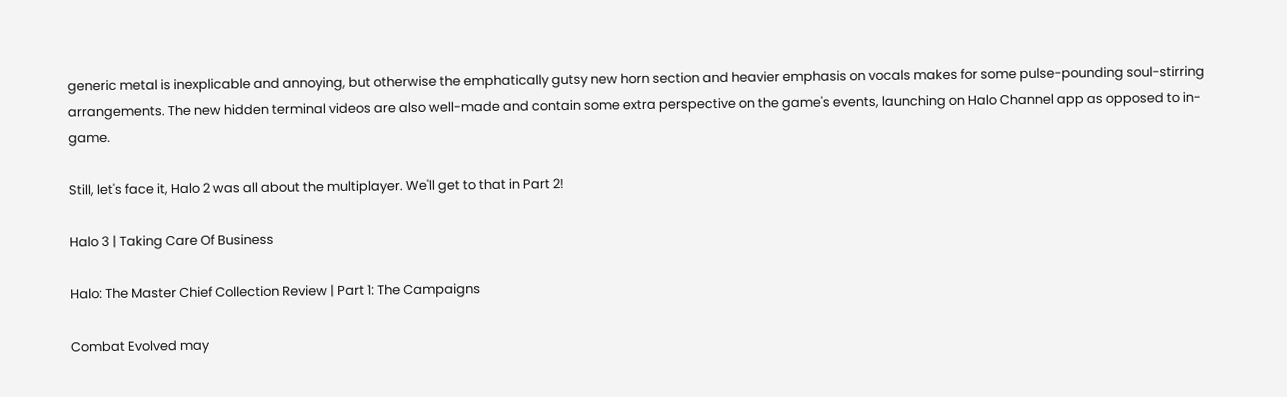generic metal is inexplicable and annoying, but otherwise the emphatically gutsy new horn section and heavier emphasis on vocals makes for some pulse-pounding soul-stirring arrangements. The new hidden terminal videos are also well-made and contain some extra perspective on the game's events, launching on Halo Channel app as opposed to in-game.

Still, let's face it, Halo 2 was all about the multiplayer. We'll get to that in Part 2!

Halo 3 | Taking Care Of Business

Halo: The Master Chief Collection Review | Part 1: The Campaigns

Combat Evolved may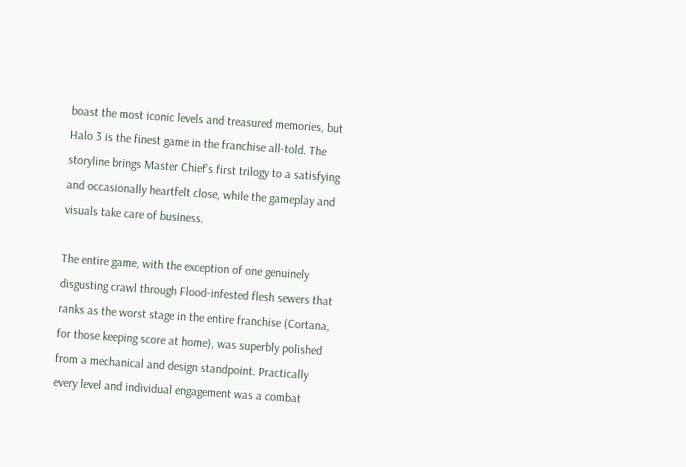boast the most iconic levels and treasured memories, but Halo 3 is the finest game in the franchise all-told. The storyline brings Master Chief's first trilogy to a satisfying and occasionally heartfelt close, while the gameplay and visuals take care of business.

The entire game, with the exception of one genuinely disgusting crawl through Flood-infested flesh sewers that ranks as the worst stage in the entire franchise (Cortana, for those keeping score at home), was superbly polished from a mechanical and design standpoint. Practically every level and individual engagement was a combat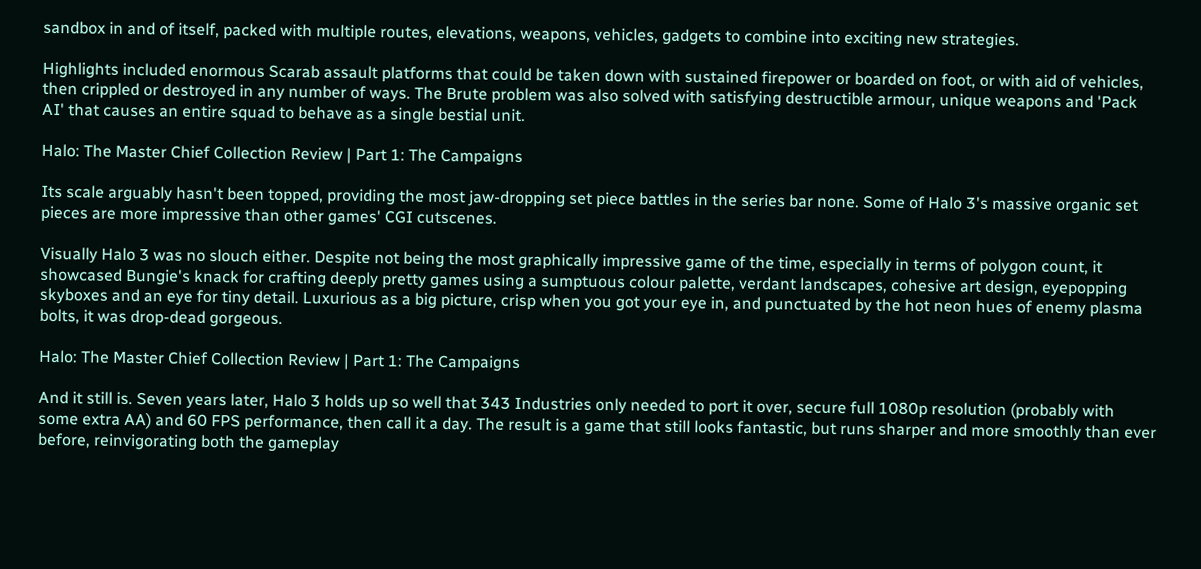sandbox in and of itself, packed with multiple routes, elevations, weapons, vehicles, gadgets to combine into exciting new strategies.

Highlights included enormous Scarab assault platforms that could be taken down with sustained firepower or boarded on foot, or with aid of vehicles, then crippled or destroyed in any number of ways. The Brute problem was also solved with satisfying destructible armour, unique weapons and 'Pack AI' that causes an entire squad to behave as a single bestial unit.

Halo: The Master Chief Collection Review | Part 1: The Campaigns

Its scale arguably hasn't been topped, providing the most jaw-dropping set piece battles in the series bar none. Some of Halo 3's massive organic set pieces are more impressive than other games' CGI cutscenes.

Visually Halo 3 was no slouch either. Despite not being the most graphically impressive game of the time, especially in terms of polygon count, it showcased Bungie's knack for crafting deeply pretty games using a sumptuous colour palette, verdant landscapes, cohesive art design, eyepopping skyboxes and an eye for tiny detail. Luxurious as a big picture, crisp when you got your eye in, and punctuated by the hot neon hues of enemy plasma bolts, it was drop-dead gorgeous.

Halo: The Master Chief Collection Review | Part 1: The Campaigns

And it still is. Seven years later, Halo 3 holds up so well that 343 Industries only needed to port it over, secure full 1080p resolution (probably with some extra AA) and 60 FPS performance, then call it a day. The result is a game that still looks fantastic, but runs sharper and more smoothly than ever before, reinvigorating both the gameplay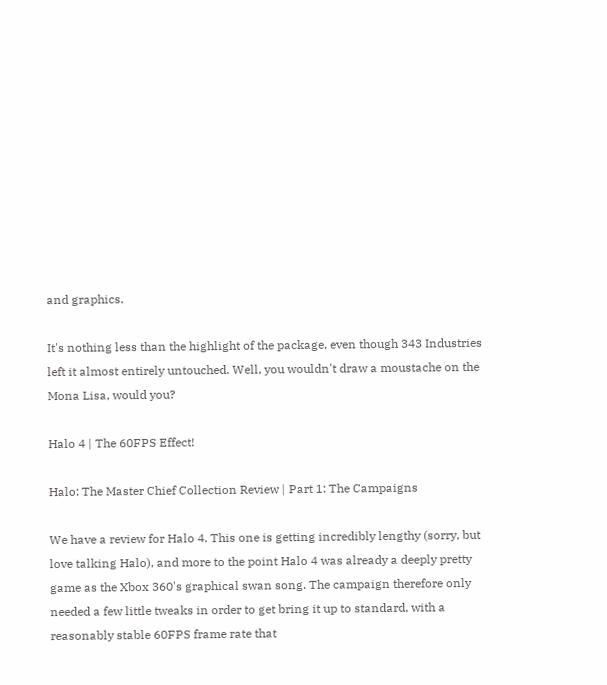and graphics.

It's nothing less than the highlight of the package, even though 343 Industries left it almost entirely untouched. Well, you wouldn't draw a moustache on the Mona Lisa, would you?

Halo 4 | The 60FPS Effect!

Halo: The Master Chief Collection Review | Part 1: The Campaigns

We have a review for Halo 4. This one is getting incredibly lengthy (sorry, but love talking Halo), and more to the point Halo 4 was already a deeply pretty game as the Xbox 360's graphical swan song. The campaign therefore only needed a few little tweaks in order to get bring it up to standard, with a reasonably stable 60FPS frame rate that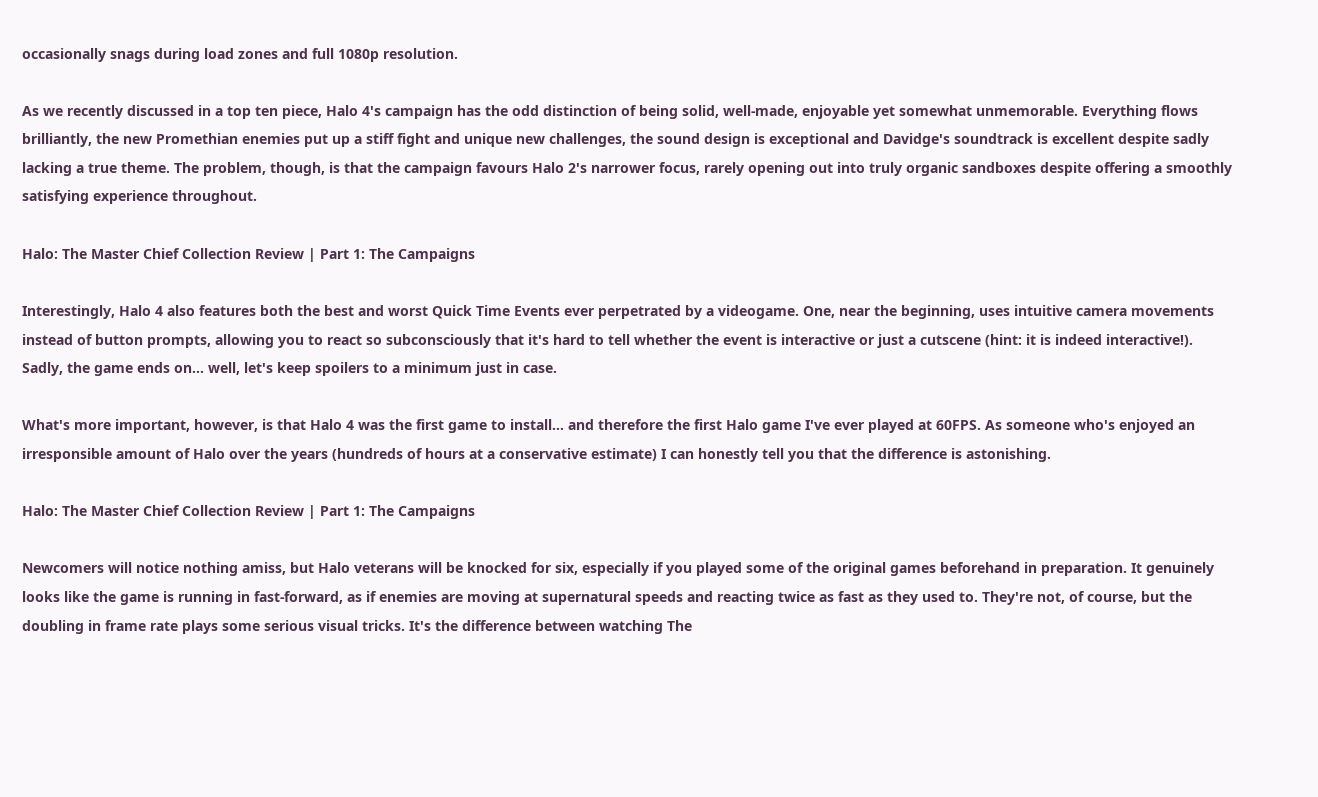occasionally snags during load zones and full 1080p resolution.

As we recently discussed in a top ten piece, Halo 4's campaign has the odd distinction of being solid, well-made, enjoyable yet somewhat unmemorable. Everything flows brilliantly, the new Promethian enemies put up a stiff fight and unique new challenges, the sound design is exceptional and Davidge's soundtrack is excellent despite sadly lacking a true theme. The problem, though, is that the campaign favours Halo 2's narrower focus, rarely opening out into truly organic sandboxes despite offering a smoothly satisfying experience throughout.

Halo: The Master Chief Collection Review | Part 1: The Campaigns

Interestingly, Halo 4 also features both the best and worst Quick Time Events ever perpetrated by a videogame. One, near the beginning, uses intuitive camera movements instead of button prompts, allowing you to react so subconsciously that it's hard to tell whether the event is interactive or just a cutscene (hint: it is indeed interactive!). Sadly, the game ends on... well, let's keep spoilers to a minimum just in case.

What's more important, however, is that Halo 4 was the first game to install... and therefore the first Halo game I've ever played at 60FPS. As someone who's enjoyed an irresponsible amount of Halo over the years (hundreds of hours at a conservative estimate) I can honestly tell you that the difference is astonishing.

Halo: The Master Chief Collection Review | Part 1: The Campaigns

Newcomers will notice nothing amiss, but Halo veterans will be knocked for six, especially if you played some of the original games beforehand in preparation. It genuinely looks like the game is running in fast-forward, as if enemies are moving at supernatural speeds and reacting twice as fast as they used to. They're not, of course, but the doubling in frame rate plays some serious visual tricks. It's the difference between watching The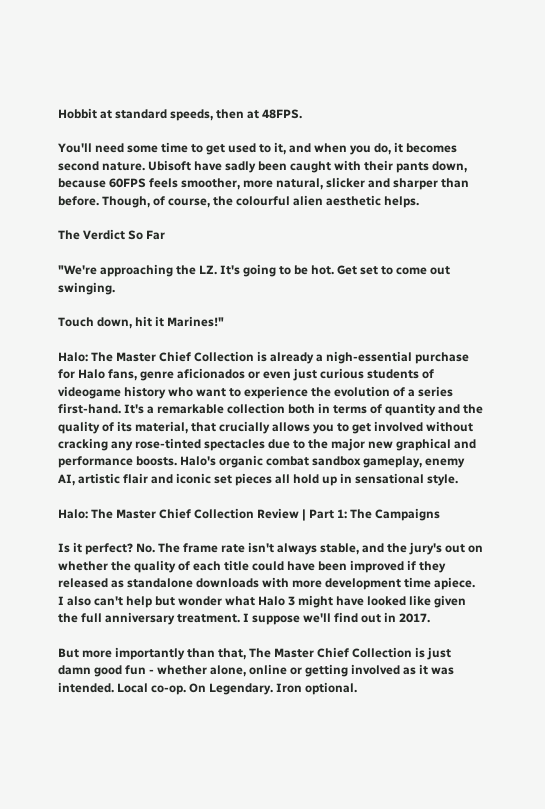Hobbit at standard speeds, then at 48FPS.

You'll need some time to get used to it, and when you do, it becomes second nature. Ubisoft have sadly been caught with their pants down, because 60FPS feels smoother, more natural, slicker and sharper than before. Though, of course, the colourful alien aesthetic helps.

The Verdict So Far

"We're approaching the LZ. It's going to be hot. Get set to come out swinging.

Touch down, hit it Marines!"

Halo: The Master Chief Collection is already a nigh-essential purchase for Halo fans, genre aficionados or even just curious students of videogame history who want to experience the evolution of a series first-hand. It's a remarkable collection both in terms of quantity and the quality of its material, that crucially allows you to get involved without cracking any rose-tinted spectacles due to the major new graphical and performance boosts. Halo's organic combat sandbox gameplay, enemy AI, artistic flair and iconic set pieces all hold up in sensational style.

Halo: The Master Chief Collection Review | Part 1: The Campaigns

Is it perfect? No. The frame rate isn't always stable, and the jury's out on whether the quality of each title could have been improved if they released as standalone downloads with more development time apiece. I also can't help but wonder what Halo 3 might have looked like given the full anniversary treatment. I suppose we'll find out in 2017.

But more importantly than that, The Master Chief Collection is just damn good fun - whether alone, online or getting involved as it was intended. Local co-op. On Legendary. Iron optional.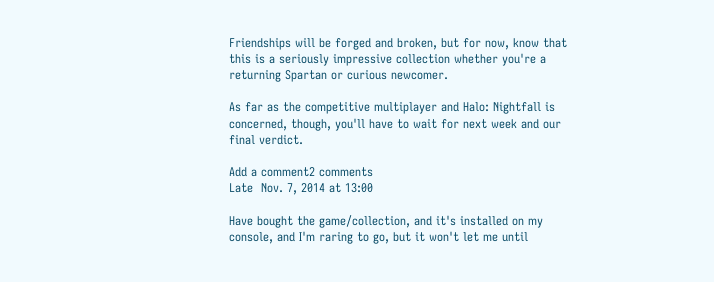Friendships will be forged and broken, but for now, know that this is a seriously impressive collection whether you're a returning Spartan or curious newcomer.

As far as the competitive multiplayer and Halo: Nightfall is concerned, though, you'll have to wait for next week and our final verdict.

Add a comment2 comments
Late  Nov. 7, 2014 at 13:00

Have bought the game/collection, and it's installed on my console, and I'm raring to go, but it won't let me until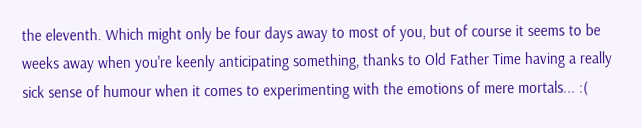the eleventh. Which might only be four days away to most of you, but of course it seems to be weeks away when you're keenly anticipating something, thanks to Old Father Time having a really sick sense of humour when it comes to experimenting with the emotions of mere mortals... :(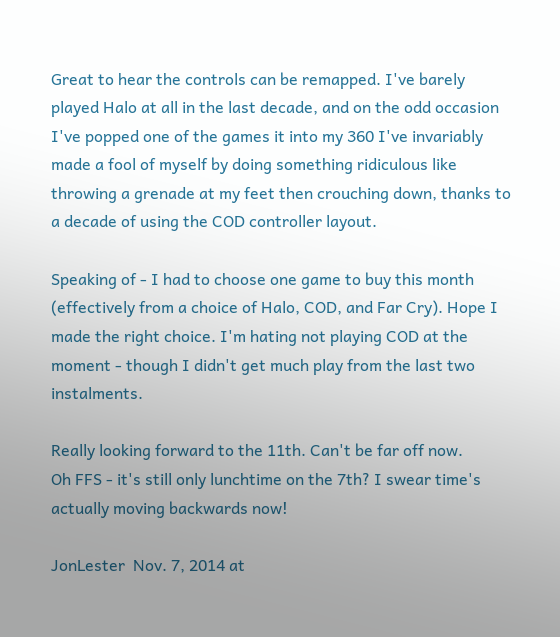Great to hear the controls can be remapped. I've barely played Halo at all in the last decade, and on the odd occasion I've popped one of the games it into my 360 I've invariably made a fool of myself by doing something ridiculous like throwing a grenade at my feet then crouching down, thanks to a decade of using the COD controller layout.

Speaking of - I had to choose one game to buy this month (effectively from a choice of Halo, COD, and Far Cry). Hope I made the right choice. I'm hating not playing COD at the moment - though I didn't get much play from the last two instalments.

Really looking forward to the 11th. Can't be far off now.
Oh FFS - it's still only lunchtime on the 7th? I swear time's actually moving backwards now!

JonLester  Nov. 7, 2014 at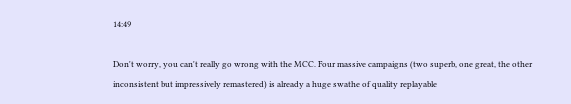14:49

Don't worry, you can't really go wrong with the MCC. Four massive campaigns (two superb, one great, the other inconsistent but impressively remastered) is already a huge swathe of quality replayable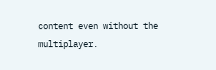content even without the multiplayer.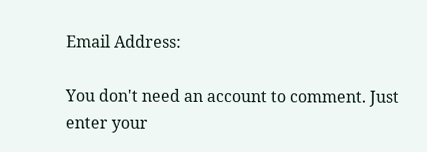Email Address:

You don't need an account to comment. Just enter your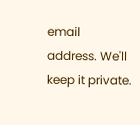email address. We'll keep it private.